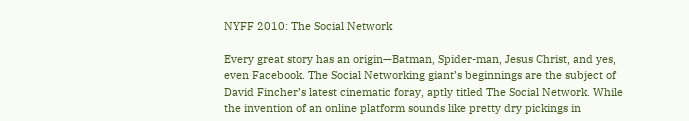NYFF 2010: The Social Network

Every great story has an origin—Batman, Spider-man, Jesus Christ, and yes, even Facebook. The Social Networking giant’s beginnings are the subject of David Fincher’s latest cinematic foray, aptly titled The Social Network. While the invention of an online platform sounds like pretty dry pickings in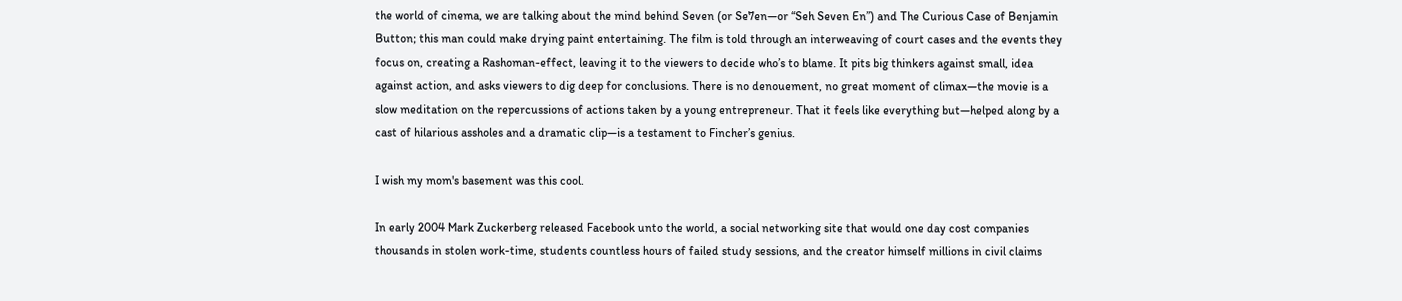the world of cinema, we are talking about the mind behind Seven (or Se7en—or “Seh Seven En”) and The Curious Case of Benjamin Button; this man could make drying paint entertaining. The film is told through an interweaving of court cases and the events they focus on, creating a Rashoman-effect, leaving it to the viewers to decide who’s to blame. It pits big thinkers against small, idea against action, and asks viewers to dig deep for conclusions. There is no denouement, no great moment of climax—the movie is a slow meditation on the repercussions of actions taken by a young entrepreneur. That it feels like everything but—helped along by a cast of hilarious assholes and a dramatic clip—is a testament to Fincher’s genius.

I wish my mom's basement was this cool.

In early 2004 Mark Zuckerberg released Facebook unto the world, a social networking site that would one day cost companies thousands in stolen work-time, students countless hours of failed study sessions, and the creator himself millions in civil claims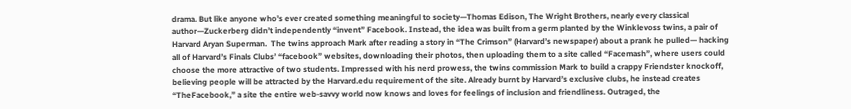drama. But like anyone who’s ever created something meaningful to society—Thomas Edison, The Wright Brothers, nearly every classical author—Zuckerberg didn’t independently “invent” Facebook. Instead, the idea was built from a germ planted by the Winklevoss twins, a pair of Harvard Aryan Superman.  The twins approach Mark after reading a story in “The Crimson” (Harvard’s newspaper) about a prank he pulled— hacking all of Harvard’s Finals Clubs’ “facebook” websites, downloading their photos, then uploading them to a site called “Facemash”, where users could choose the more attractive of two students. Impressed with his nerd prowess, the twins commission Mark to build a crappy Friendster knockoff, believing people will be attracted by the Harvard.edu requirement of the site. Already burnt by Harvard’s exclusive clubs, he instead creates “TheFacebook,” a site the entire web-savvy world now knows and loves for feelings of inclusion and friendliness. Outraged, the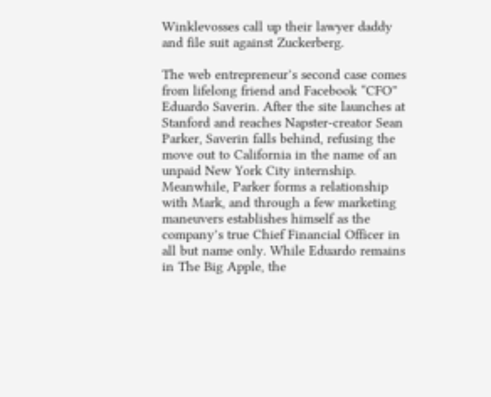Winklevosses call up their lawyer daddy and file suit against Zuckerberg.

The web entrepreneur’s second case comes from lifelong friend and Facebook “CFO” Eduardo Saverin. After the site launches at Stanford and reaches Napster-creator Sean Parker, Saverin falls behind, refusing the move out to California in the name of an unpaid New York City internship. Meanwhile, Parker forms a relationship with Mark, and through a few marketing maneuvers establishes himself as the company’s true Chief Financial Officer in all but name only. While Eduardo remains in The Big Apple, the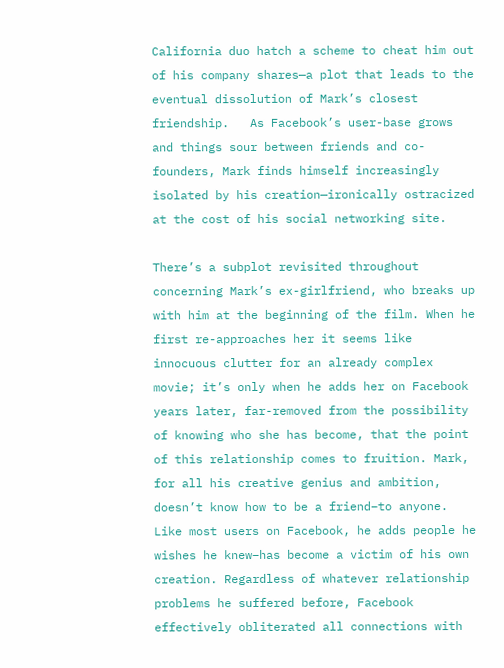California duo hatch a scheme to cheat him out of his company shares—a plot that leads to the eventual dissolution of Mark’s closest friendship.   As Facebook’s user-base grows and things sour between friends and co-founders, Mark finds himself increasingly isolated by his creation—ironically ostracized at the cost of his social networking site.

There’s a subplot revisited throughout concerning Mark’s ex-girlfriend, who breaks up with him at the beginning of the film. When he first re-approaches her it seems like innocuous clutter for an already complex movie; it’s only when he adds her on Facebook years later, far-removed from the possibility of knowing who she has become, that the point of this relationship comes to fruition. Mark, for all his creative genius and ambition, doesn’t know how to be a friend–to anyone. Like most users on Facebook, he adds people he wishes he knew–has become a victim of his own creation. Regardless of whatever relationship problems he suffered before, Facebook effectively obliterated all connections with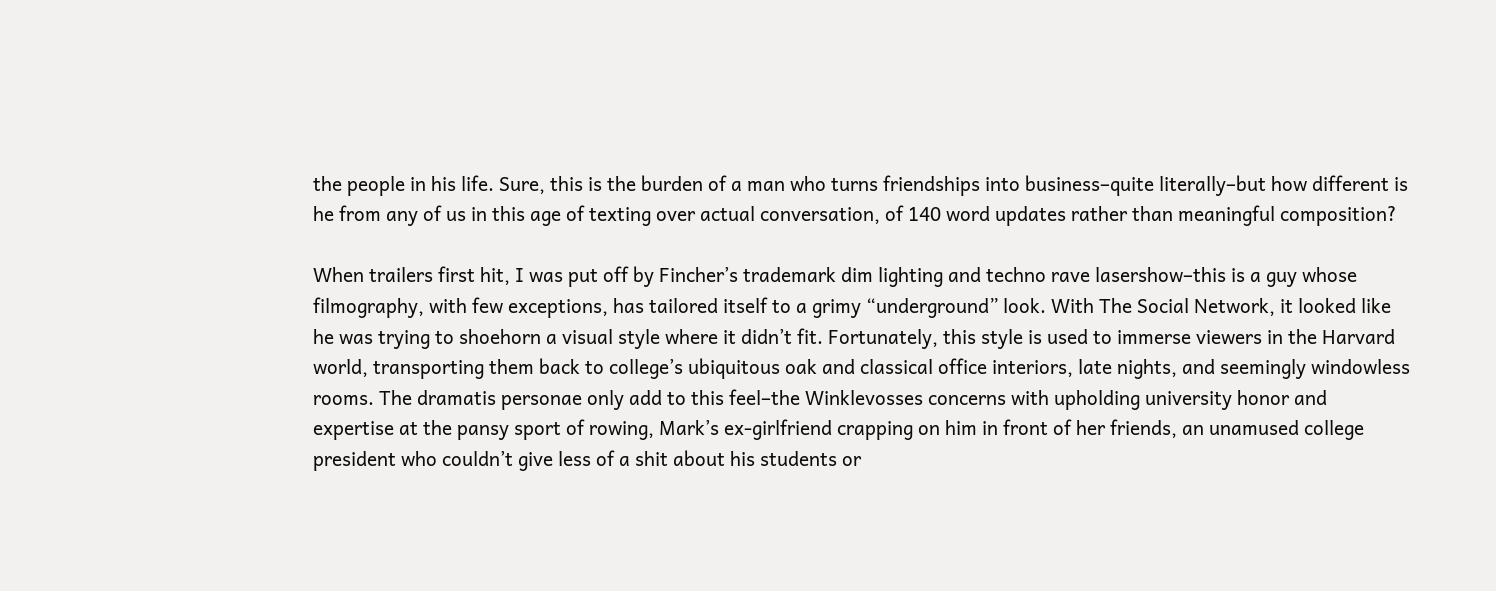the people in his life. Sure, this is the burden of a man who turns friendships into business–quite literally–but how different is he from any of us in this age of texting over actual conversation, of 140 word updates rather than meaningful composition?

When trailers first hit, I was put off by Fincher’s trademark dim lighting and techno rave lasershow–this is a guy whose filmography, with few exceptions, has tailored itself to a grimy “underground” look. With The Social Network, it looked like he was trying to shoehorn a visual style where it didn’t fit. Fortunately, this style is used to immerse viewers in the Harvard world, transporting them back to college’s ubiquitous oak and classical office interiors, late nights, and seemingly windowless rooms. The dramatis personae only add to this feel–the Winklevosses concerns with upholding university honor and expertise at the pansy sport of rowing, Mark’s ex-girlfriend crapping on him in front of her friends, an unamused college president who couldn’t give less of a shit about his students or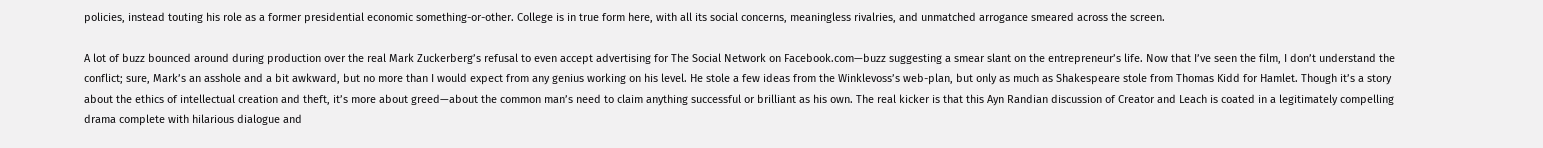policies, instead touting his role as a former presidential economic something-or-other. College is in true form here, with all its social concerns, meaningless rivalries, and unmatched arrogance smeared across the screen.

A lot of buzz bounced around during production over the real Mark Zuckerberg’s refusal to even accept advertising for The Social Network on Facebook.com—buzz suggesting a smear slant on the entrepreneur’s life. Now that I’ve seen the film, I don’t understand the conflict; sure, Mark’s an asshole and a bit awkward, but no more than I would expect from any genius working on his level. He stole a few ideas from the Winklevoss’s web-plan, but only as much as Shakespeare stole from Thomas Kidd for Hamlet. Though it’s a story about the ethics of intellectual creation and theft, it’s more about greed—about the common man’s need to claim anything successful or brilliant as his own. The real kicker is that this Ayn Randian discussion of Creator and Leach is coated in a legitimately compelling drama complete with hilarious dialogue and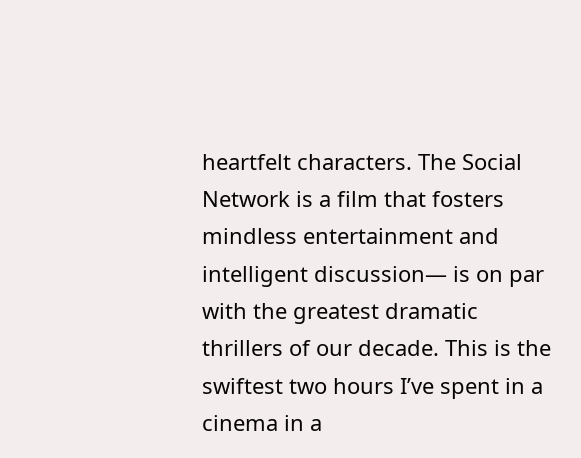heartfelt characters. The Social Network is a film that fosters mindless entertainment and intelligent discussion— is on par with the greatest dramatic thrillers of our decade. This is the swiftest two hours I’ve spent in a cinema in a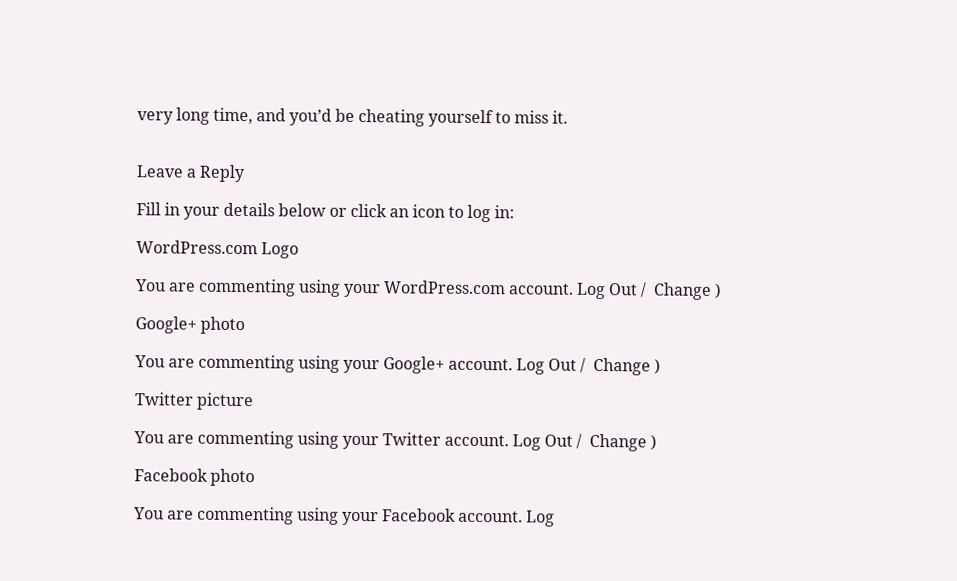very long time, and you’d be cheating yourself to miss it.


Leave a Reply

Fill in your details below or click an icon to log in:

WordPress.com Logo

You are commenting using your WordPress.com account. Log Out /  Change )

Google+ photo

You are commenting using your Google+ account. Log Out /  Change )

Twitter picture

You are commenting using your Twitter account. Log Out /  Change )

Facebook photo

You are commenting using your Facebook account. Log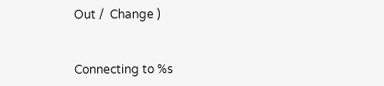Out /  Change )


Connecting to %s